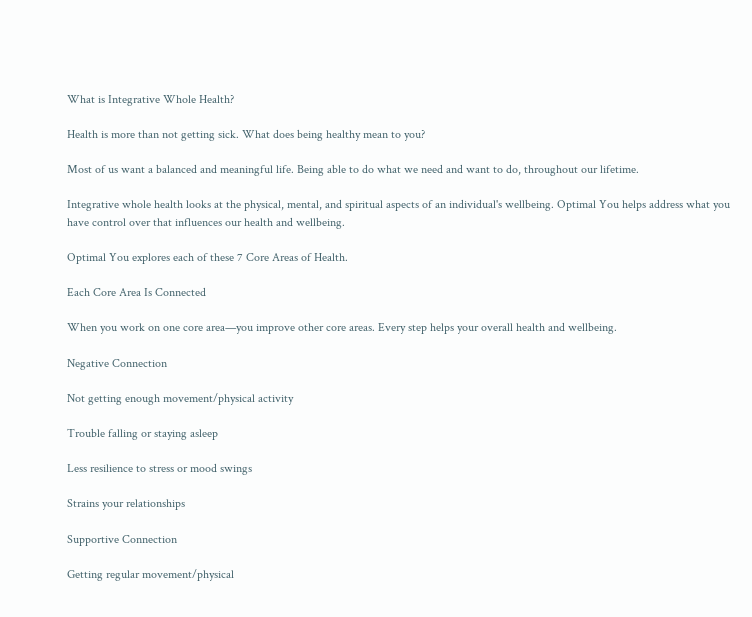What is Integrative Whole Health?

Health is more than not getting sick. What does being healthy mean to you?

Most of us want a balanced and meaningful life. Being able to do what we need and want to do, throughout our lifetime.

Integrative whole health looks at the physical, mental, and spiritual aspects of an individual's wellbeing. Optimal You helps address what you have control over that influences our health and wellbeing.

Optimal You explores each of these 7 Core Areas of Health.

Each Core Area Is Connected

When you work on one core area—you improve other core areas. Every step helps your overall health and wellbeing.

Negative Connection

Not getting enough movement/physical activity

Trouble falling or staying asleep

Less resilience to stress or mood swings

Strains your relationships

Supportive Connection

Getting regular movement/physical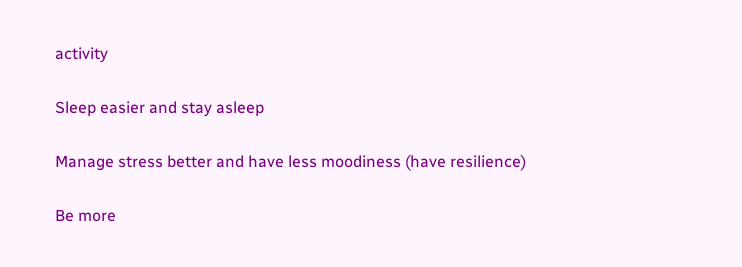activity

Sleep easier and stay asleep

Manage stress better and have less moodiness (have resilience)

Be more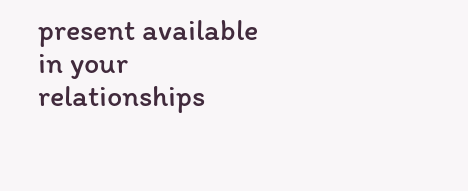present available in your relationships